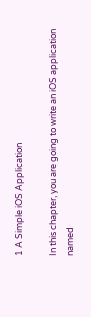1 A Simple iOS Application

In this chapter, you are going to write an iOS application named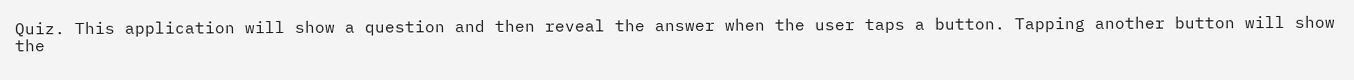Quiz. This application will show a question and then reveal the answer when the user taps a button. Tapping another button will show the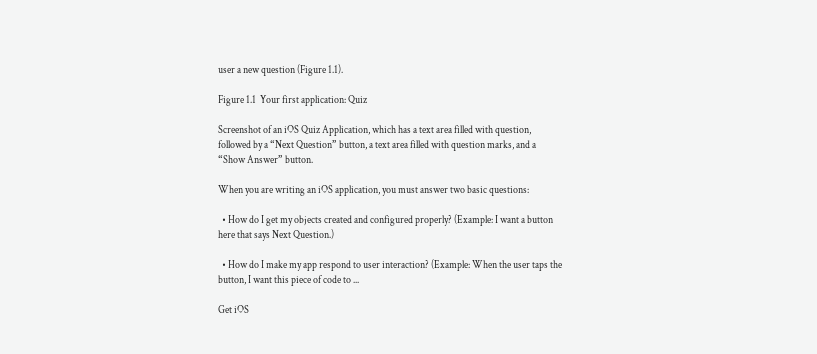user a new question (Figure 1.1).

Figure 1.1  Your first application: Quiz

Screenshot of an iOS Quiz Application, which has a text area filled with question, followed by a “Next Question” button, a text area filled with question marks, and a “Show Answer” button.

When you are writing an iOS application, you must answer two basic questions:

  • How do I get my objects created and configured properly? (Example: I want a button here that says Next Question.)

  • How do I make my app respond to user interaction? (Example: When the user taps the button, I want this piece of code to ...

Get iOS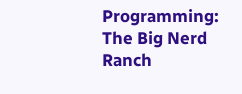Programming: The Big Nerd Ranch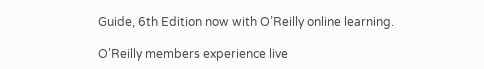Guide, 6th Edition now with O’Reilly online learning.

O’Reilly members experience live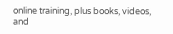online training, plus books, videos, and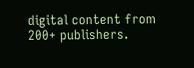digital content from 200+ publishers.